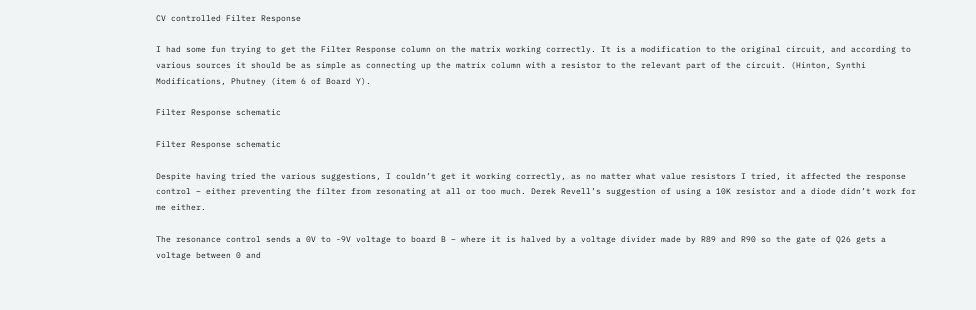CV controlled Filter Response

I had some fun trying to get the Filter Response column on the matrix working correctly. It is a modification to the original circuit, and according to various sources it should be as simple as connecting up the matrix column with a resistor to the relevant part of the circuit. (Hinton, Synthi Modifications, Phutney (item 6 of Board Y).

Filter Response schematic

Filter Response schematic

Despite having tried the various suggestions, I couldn’t get it working correctly, as no matter what value resistors I tried, it affected the response control – either preventing the filter from resonating at all or too much. Derek Revell’s suggestion of using a 10K resistor and a diode didn’t work for me either.

The resonance control sends a 0V to -9V voltage to board B – where it is halved by a voltage divider made by R89 and R90 so the gate of Q26 gets a voltage between 0 and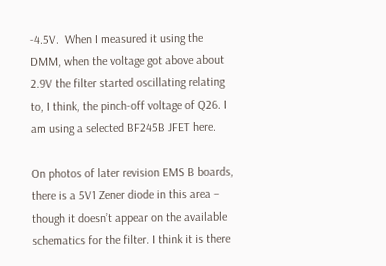-4.5V.  When I measured it using the DMM, when the voltage got above about 2.9V the filter started oscillating relating to, I think, the pinch-off voltage of Q26. I am using a selected BF245B JFET here.

On photos of later revision EMS B boards, there is a 5V1 Zener diode in this area – though it doesn’t appear on the available schematics for the filter. I think it is there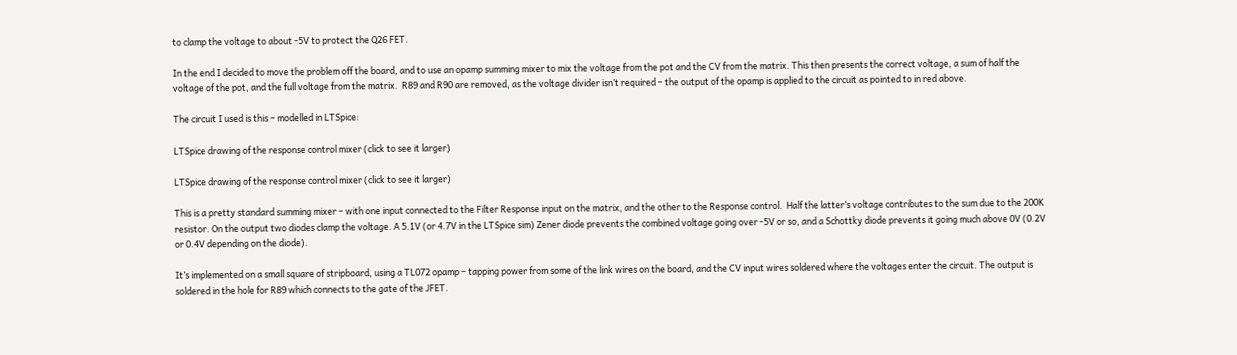to clamp the voltage to about -5V to protect the Q26 FET.

In the end I decided to move the problem off the board, and to use an opamp summing mixer to mix the voltage from the pot and the CV from the matrix. This then presents the correct voltage, a sum of half the voltage of the pot, and the full voltage from the matrix.  R89 and R90 are removed, as the voltage divider isn’t required – the output of the opamp is applied to the circuit as pointed to in red above.

The circuit I used is this – modelled in LTSpice:

LTSpice drawing of the response control mixer (click to see it larger)

LTSpice drawing of the response control mixer (click to see it larger)

This is a pretty standard summing mixer – with one input connected to the Filter Response input on the matrix, and the other to the Response control.  Half the latter’s voltage contributes to the sum due to the 200K resistor. On the output two diodes clamp the voltage. A 5.1V (or 4.7V in the LTSpice sim) Zener diode prevents the combined voltage going over -5V or so, and a Schottky diode prevents it going much above 0V (0.2V or 0.4V depending on the diode).

It’s implemented on a small square of stripboard, using a TL072 opamp – tapping power from some of the link wires on the board, and the CV input wires soldered where the voltages enter the circuit. The output is soldered in the hole for R89 which connects to the gate of the JFET.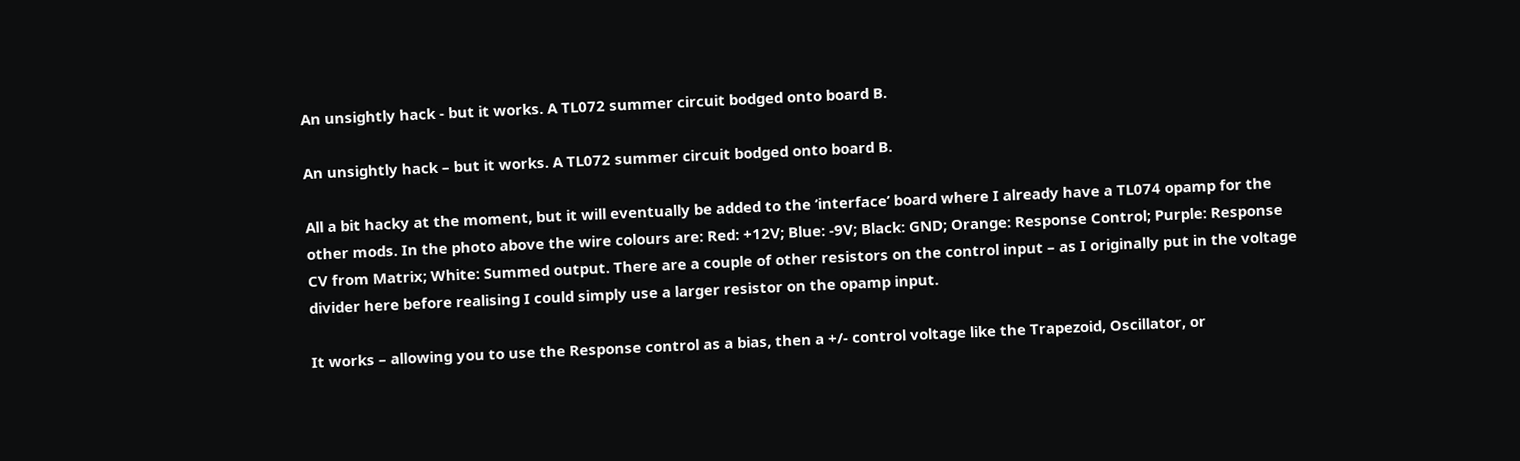An unsightly hack - but it works. A TL072 summer circuit bodged onto board B.

An unsightly hack – but it works. A TL072 summer circuit bodged onto board B.

All a bit hacky at the moment, but it will eventually be added to the ‘interface’ board where I already have a TL074 opamp for the other mods. In the photo above the wire colours are: Red: +12V; Blue: -9V; Black: GND; Orange: Response Control; Purple: Response CV from Matrix; White: Summed output. There are a couple of other resistors on the control input – as I originally put in the voltage divider here before realising I could simply use a larger resistor on the opamp input.

It works – allowing you to use the Response control as a bias, then a +/- control voltage like the Trapezoid, Oscillator, or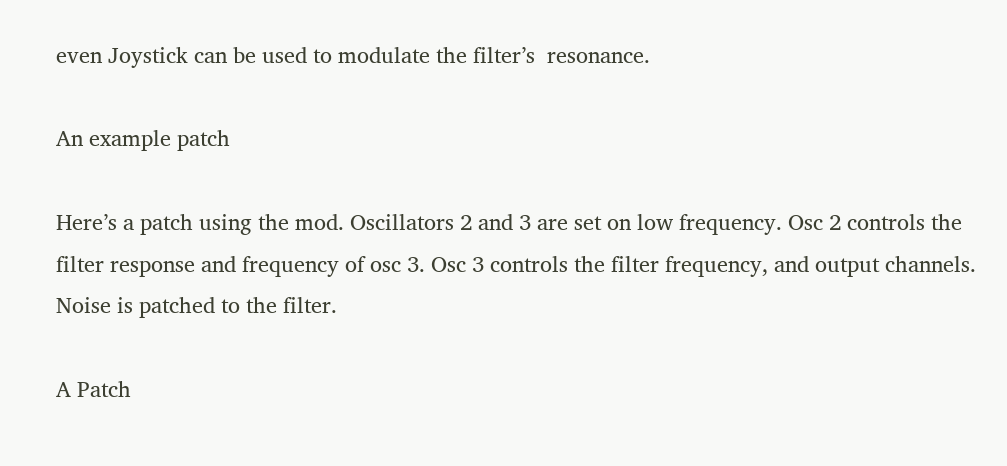even Joystick can be used to modulate the filter’s  resonance.

An example patch

Here’s a patch using the mod. Oscillators 2 and 3 are set on low frequency. Osc 2 controls the filter response and frequency of osc 3. Osc 3 controls the filter frequency, and output channels. Noise is patched to the filter.

A Patch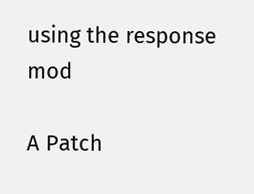using the response mod

A Patch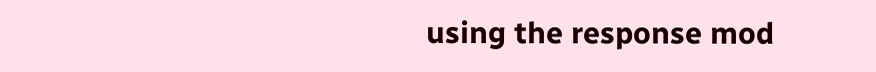using the response mod